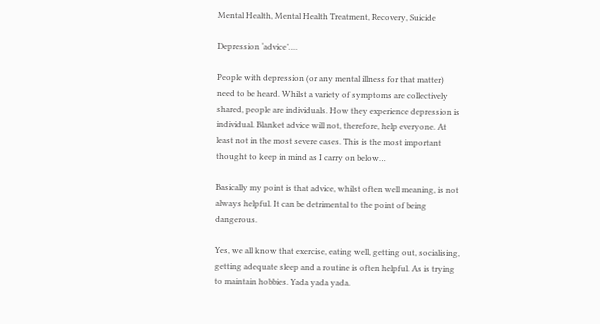Mental Health, Mental Health Treatment, Recovery, Suicide

Depression ‘advice’….

People with depression (or any mental illness for that matter) need to be heard. Whilst a variety of symptoms are collectively shared, people are individuals. How they experience depression is individual. Blanket advice will not, therefore, help everyone. At least not in the most severe cases. This is the most important thought to keep in mind as I carry on below…

Basically my point is that advice, whilst often well meaning, is not always helpful. It can be detrimental to the point of being dangerous.

Yes, we all know that exercise, eating well, getting out, socialising, getting adequate sleep and a routine is often helpful. As is trying to maintain hobbies. Yada yada yada.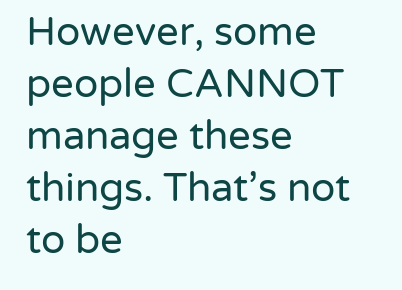However, some people CANNOT manage these things. That’s not to be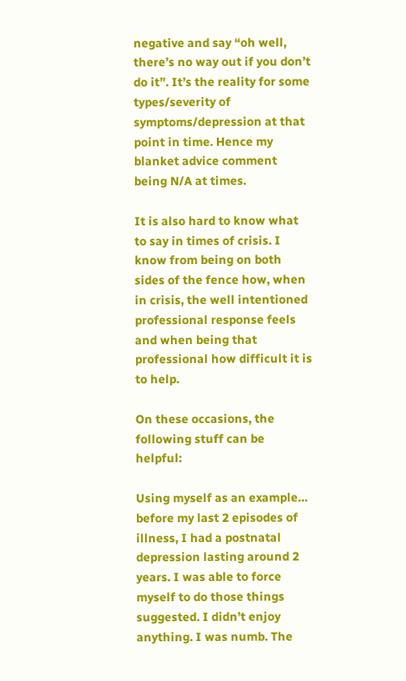negative and say “oh well, there’s no way out if you don’t do it”. It’s the reality for some types/severity of symptoms/depression at that point in time. Hence my blanket advice comment being N/A at times.

It is also hard to know what to say in times of crisis. I know from being on both sides of the fence how, when in crisis, the well intentioned professional response feels and when being that professional how difficult it is to help.

On these occasions, the following stuff can be helpful:

Using myself as an example… before my last 2 episodes of illness, I had a postnatal depression lasting around 2 years. I was able to force myself to do those things suggested. I didn’t enjoy anything. I was numb. The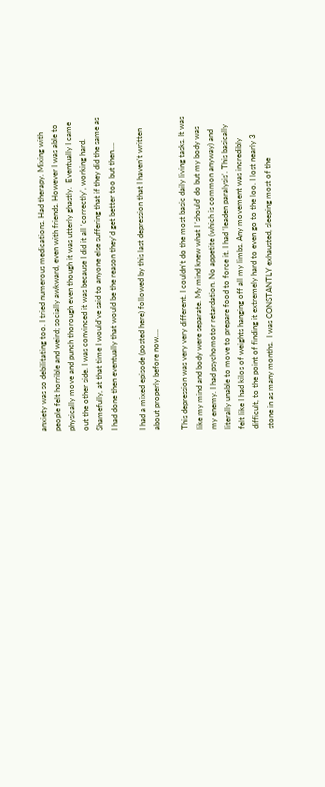anxiety was so debilitating too. I tried numerous medications. Had therapy. Mixing with people felt horrible and weird; socially awkward, even with friends. However I was able to physically move and punch thorough even though it was utterly ghastly.  Eventually I came out the other side. I was convinced it was because I did it all ‘correctly’, working hard. Shamefully, at that time I would’ve said to anyone else suffering that if they did the same as I had done then eventually that would be the reason they’d get better too but then….

I had a mixed episode (posted here) followed by this last depression that I haven’t written about properly before now….

This depression was very very different. I couldn’t do the most basic daily living tasks. It was like my mind and body were separate. My mind knew what I ‘should‘ do but my body was my enemy. I had psychomotor retardation. No appetite (which is common anyway) and literally unable to move to prepare food to force it. I had ‘leaden paralysis’. This basically felt like I had kilos of weights hanging off all my limbs. Any movement was incredibly difficult, to the point of finding it extremely hard to even go to the loo. I lost nearly 3 stone in as many months.  I was CONSTANTLY exhausted, sleeping most of the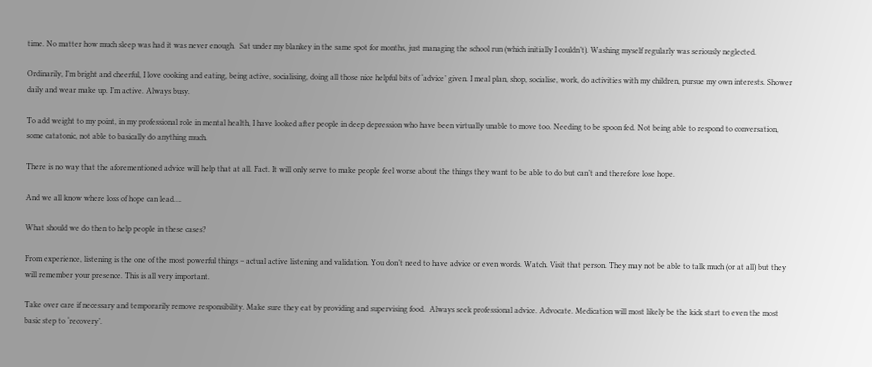time. No matter how much sleep was had it was never enough.  Sat under my blankey in the same spot for months, just managing the school run (which initially I couldn’t). Washing myself regularly was seriously neglected.

Ordinarily, I’m bright and cheerful, I love cooking and eating, being active, socialising, doing all those nice helpful bits of ‘advice’ given. I meal plan, shop, socialise, work, do activities with my children, pursue my own interests. Shower daily and wear make up. I’m active. Always busy.

To add weight to my point, in my professional role in mental health, I have looked after people in deep depression who have been virtually unable to move too. Needing to be spoon fed. Not being able to respond to conversation, some catatonic, not able to basically do anything much.

There is no way that the aforementioned advice will help that at all. Fact. It will only serve to make people feel worse about the things they want to be able to do but can’t and therefore lose hope.

And we all know where loss of hope can lead….

What should we do then to help people in these cases?

From experience, listening is the one of the most powerful things – actual active listening and validation. You don’t need to have advice or even words. Watch. Visit that person. They may not be able to talk much (or at all) but they will remember your presence. This is all very important.

Take over care if necessary and temporarily remove responsibility. Make sure they eat by providing and supervising food.  Always seek professional advice. Advocate. Medication will most likely be the kick start to even the most basic step to ‘recovery’.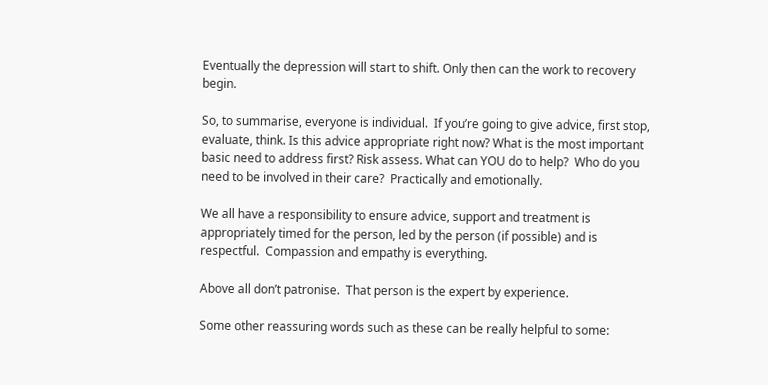Eventually the depression will start to shift. Only then can the work to recovery begin.

So, to summarise, everyone is individual.  If you’re going to give advice, first stop, evaluate, think. Is this advice appropriate right now? What is the most important basic need to address first? Risk assess. What can YOU do to help?  Who do you need to be involved in their care?  Practically and emotionally.

We all have a responsibility to ensure advice, support and treatment is appropriately timed for the person, led by the person (if possible) and is respectful.  Compassion and empathy is everything.

Above all don’t patronise.  That person is the expert by experience.

Some other reassuring words such as these can be really helpful to some: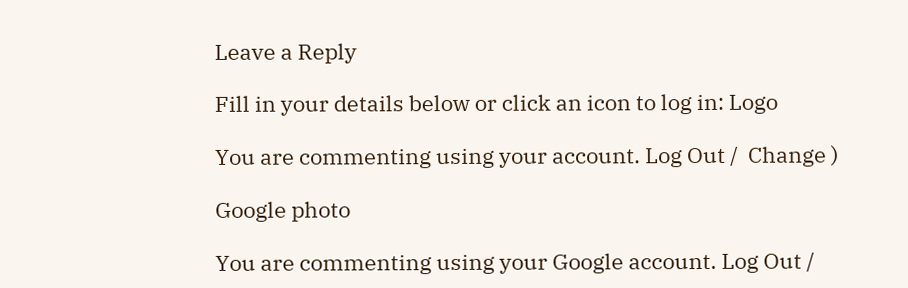Leave a Reply

Fill in your details below or click an icon to log in: Logo

You are commenting using your account. Log Out /  Change )

Google photo

You are commenting using your Google account. Log Out /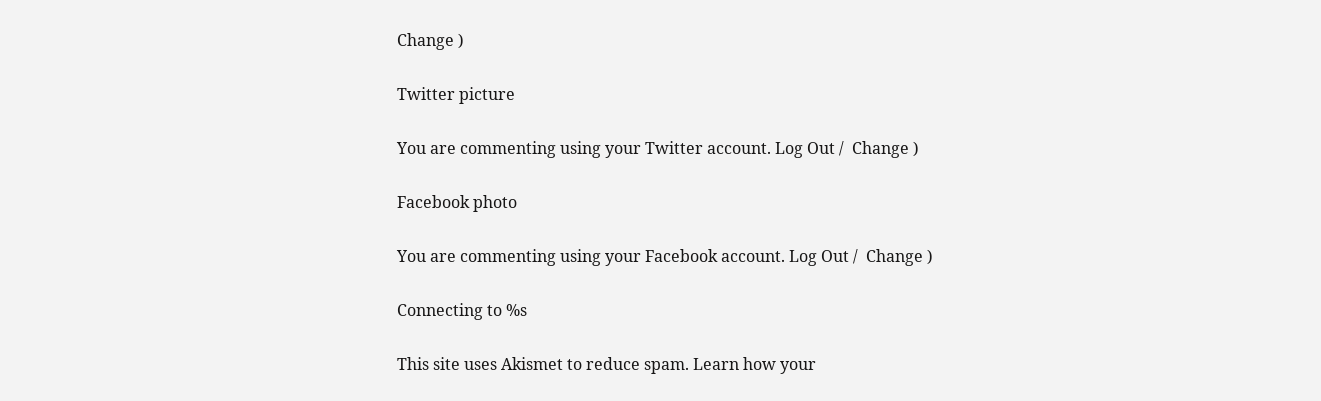Change )

Twitter picture

You are commenting using your Twitter account. Log Out /  Change )

Facebook photo

You are commenting using your Facebook account. Log Out /  Change )

Connecting to %s

This site uses Akismet to reduce spam. Learn how your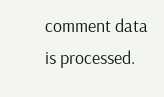comment data is processed.